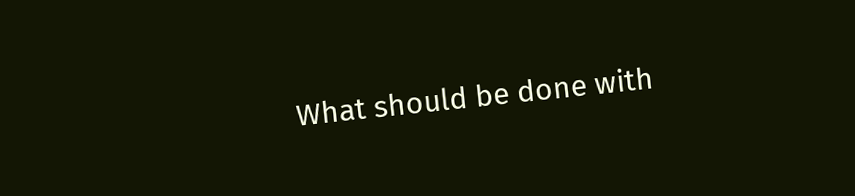What should be done with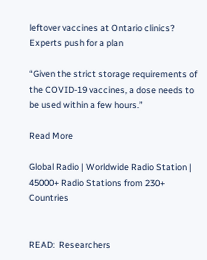leftover vaccines at Ontario clinics? Experts push for a plan

“Given the strict storage requirements of the COVID-19 vaccines, a dose needs to be used within a few hours.”

Read More

Global Radio | Worldwide Radio Station | 45000+ Radio Stations from 230+ Countries


READ:  Researchers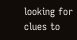looking for clues to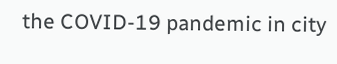the COVID-19 pandemic in city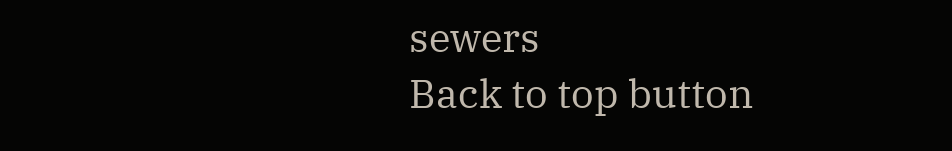sewers
Back to top button